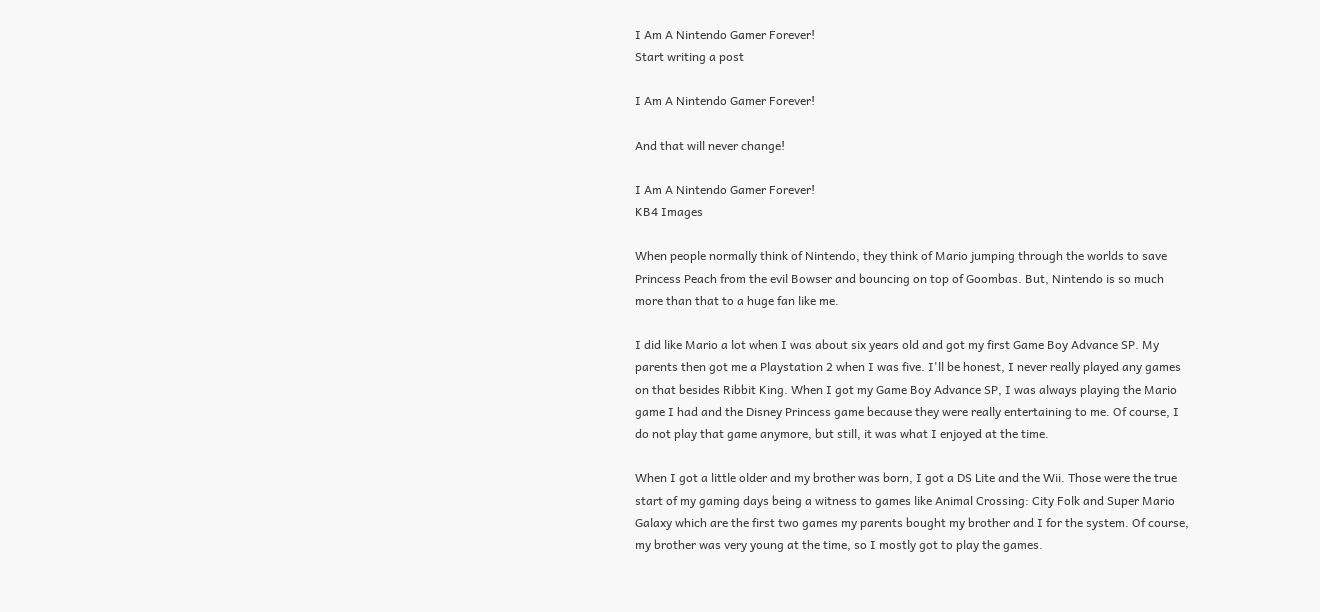I Am A Nintendo Gamer Forever!
Start writing a post

I Am A Nintendo Gamer Forever!

And that will never change!

I Am A Nintendo Gamer Forever!
KB4 Images

When people normally think of Nintendo, they think of Mario jumping through the worlds to save Princess Peach from the evil Bowser and bouncing on top of Goombas. But, Nintendo is so much more than that to a huge fan like me.

I did like Mario a lot when I was about six years old and got my first Game Boy Advance SP. My parents then got me a Playstation 2 when I was five. I'll be honest, I never really played any games on that besides Ribbit King. When I got my Game Boy Advance SP, I was always playing the Mario game I had and the Disney Princess game because they were really entertaining to me. Of course, I do not play that game anymore, but still, it was what I enjoyed at the time.

When I got a little older and my brother was born, I got a DS Lite and the Wii. Those were the true start of my gaming days being a witness to games like Animal Crossing: City Folk and Super Mario Galaxy which are the first two games my parents bought my brother and I for the system. Of course, my brother was very young at the time, so I mostly got to play the games.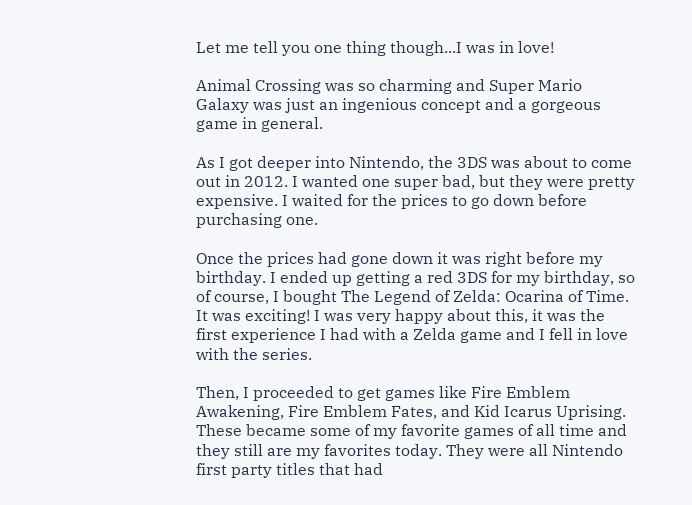Let me tell you one thing though...I was in love!

Animal Crossing was so charming and Super Mario Galaxy was just an ingenious concept and a gorgeous game in general.

As I got deeper into Nintendo, the 3DS was about to come out in 2012. I wanted one super bad, but they were pretty expensive. I waited for the prices to go down before purchasing one.

Once the prices had gone down it was right before my birthday. I ended up getting a red 3DS for my birthday, so of course, I bought The Legend of Zelda: Ocarina of Time. It was exciting! I was very happy about this, it was the first experience I had with a Zelda game and I fell in love with the series.

Then, I proceeded to get games like Fire Emblem Awakening, Fire Emblem Fates, and Kid Icarus Uprising. These became some of my favorite games of all time and they still are my favorites today. They were all Nintendo first party titles that had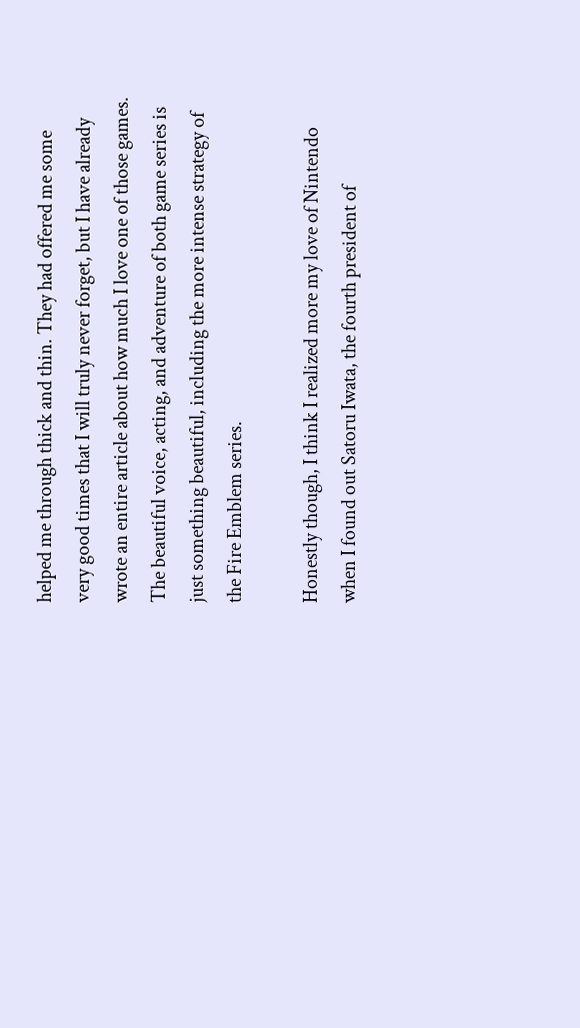helped me through thick and thin. They had offered me some very good times that I will truly never forget, but I have already wrote an entire article about how much I love one of those games. The beautiful voice, acting, and adventure of both game series is just something beautiful, including the more intense strategy of the Fire Emblem series.

Honestly though, I think I realized more my love of Nintendo when I found out Satoru Iwata, the fourth president of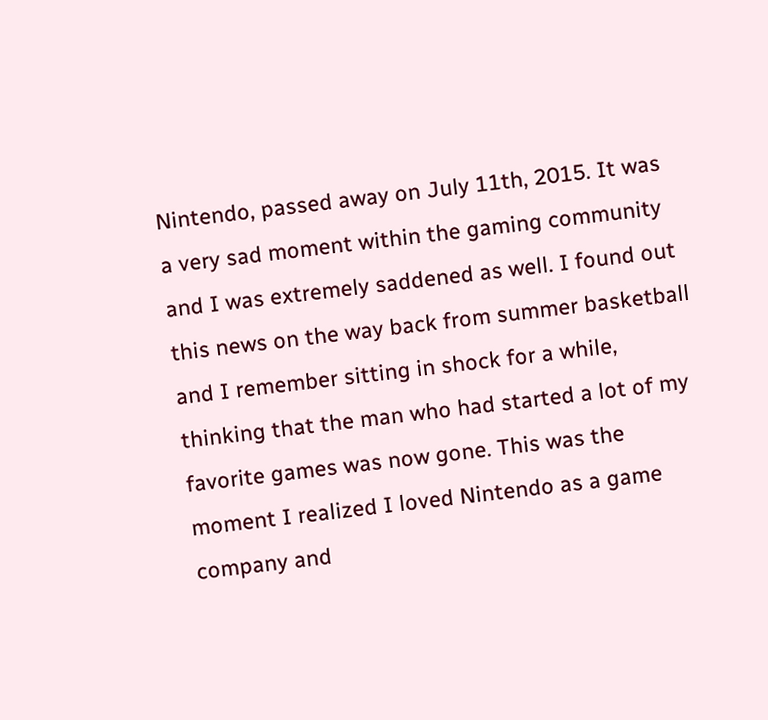Nintendo, passed away on July 11th, 2015. It was a very sad moment within the gaming community and I was extremely saddened as well. I found out this news on the way back from summer basketball and I remember sitting in shock for a while, thinking that the man who had started a lot of my favorite games was now gone. This was the moment I realized I loved Nintendo as a game company and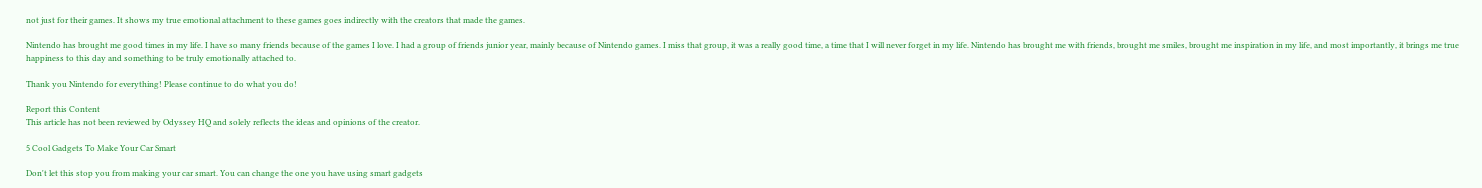not just for their games. It shows my true emotional attachment to these games goes indirectly with the creators that made the games.

Nintendo has brought me good times in my life. I have so many friends because of the games I love. I had a group of friends junior year, mainly because of Nintendo games. I miss that group, it was a really good time, a time that I will never forget in my life. Nintendo has brought me with friends, brought me smiles, brought me inspiration in my life, and most importantly, it brings me true happiness to this day and something to be truly emotionally attached to.

Thank you Nintendo for everything! Please continue to do what you do!

Report this Content
This article has not been reviewed by Odyssey HQ and solely reflects the ideas and opinions of the creator.

5 Cool Gadgets To Make Your Car Smart

Don't let this stop you from making your car smart. You can change the one you have using smart gadgets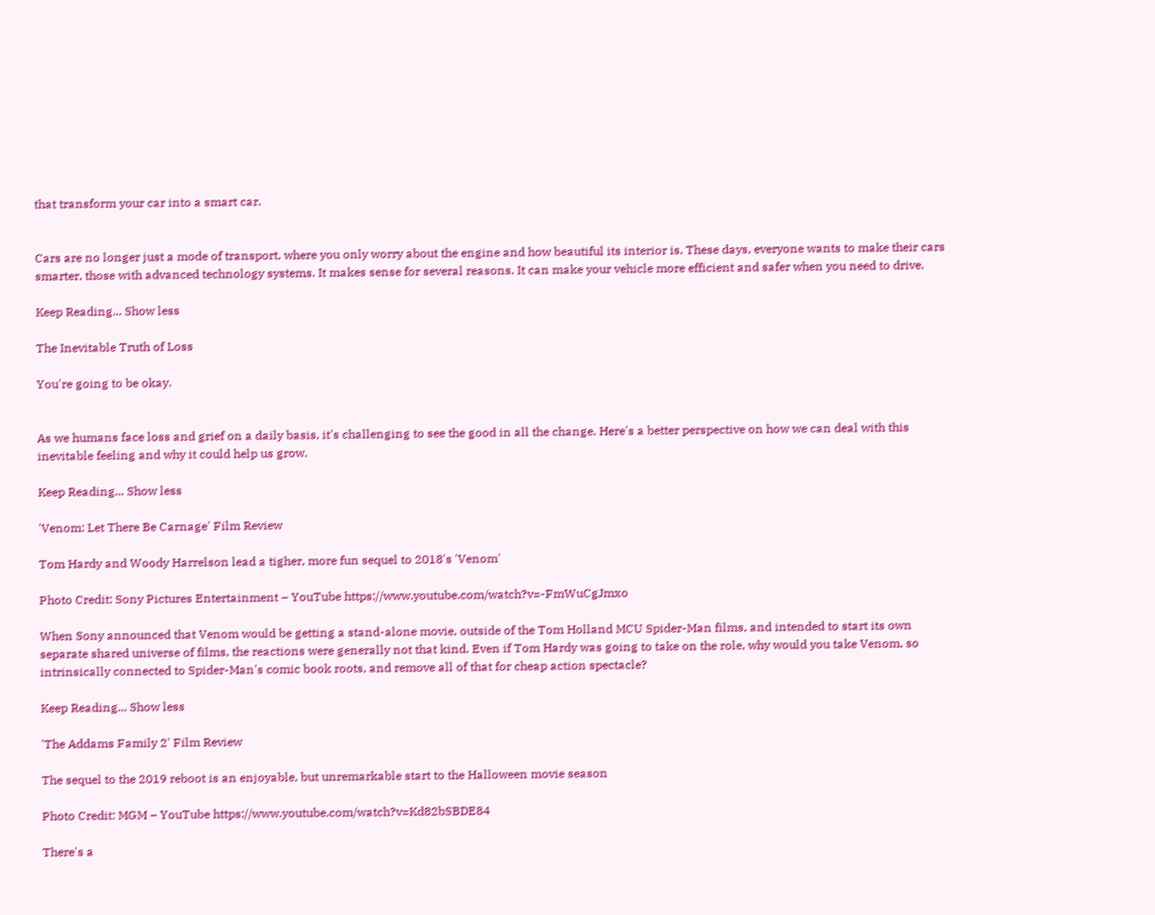that transform your car into a smart car.


Cars are no longer just a mode of transport, where you only worry about the engine and how beautiful its interior is. These days, everyone wants to make their cars smarter, those with advanced technology systems. It makes sense for several reasons. It can make your vehicle more efficient and safer when you need to drive.

Keep Reading... Show less

The Inevitable Truth of Loss

You're going to be okay.


As we humans face loss and grief on a daily basis, it's challenging to see the good in all the change. Here's a better perspective on how we can deal with this inevitable feeling and why it could help us grow.

Keep Reading... Show less

'Venom: Let There Be Carnage' Film Review

Tom Hardy and Woody Harrelson lead a tigher, more fun sequel to 2018's 'Venom'

Photo Credit: Sony Pictures Entertainment – YouTube https://www.youtube.com/watch?v=-FmWuCgJmxo

When Sony announced that Venom would be getting a stand-alone movie, outside of the Tom Holland MCU Spider-Man films, and intended to start its own separate shared universe of films, the reactions were generally not that kind. Even if Tom Hardy was going to take on the role, why would you take Venom, so intrinsically connected to Spider-Man's comic book roots, and remove all of that for cheap action spectacle?

Keep Reading... Show less

'The Addams Family 2' Film Review

The sequel to the 2019 reboot is an enjoyable, but unremarkable start to the Halloween movie season

Photo Credit: MGM – YouTube https://www.youtube.com/watch?v=Kd82bSBDE84

There's a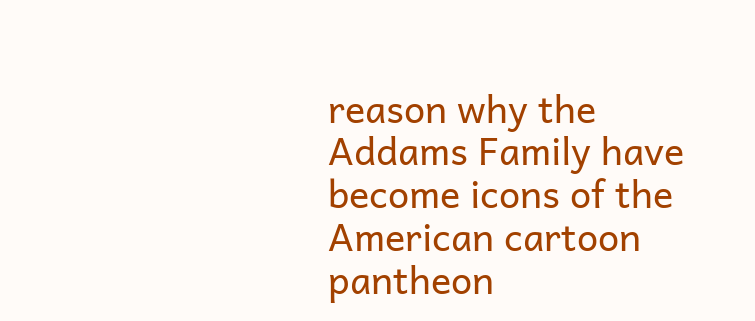reason why the Addams Family have become icons of the American cartoon pantheon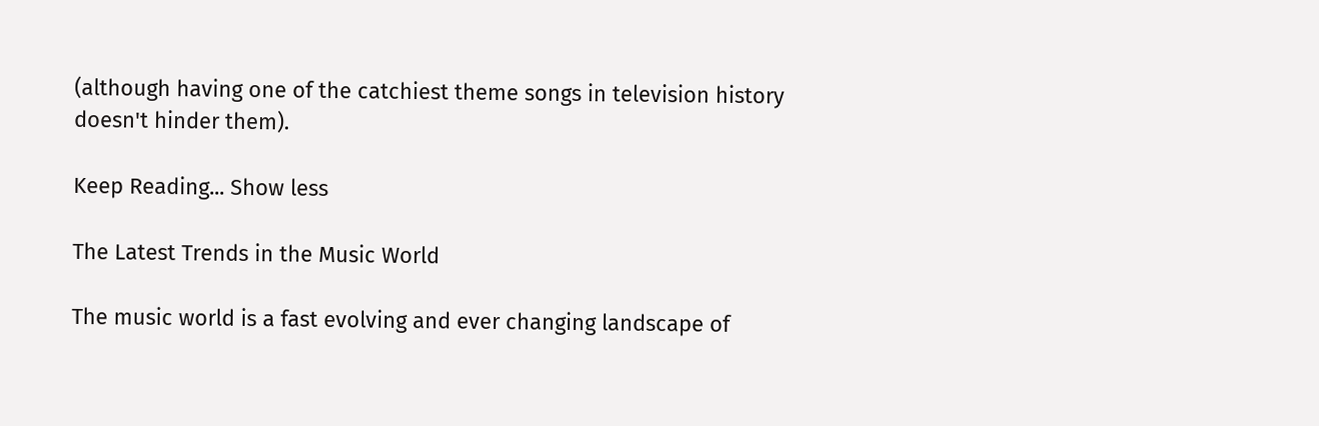(although having one of the catchiest theme songs in television history doesn't hinder them).

Keep Reading... Show less

The Latest Trends in the Music World

The music world is a fast evolving and ever changing landscape of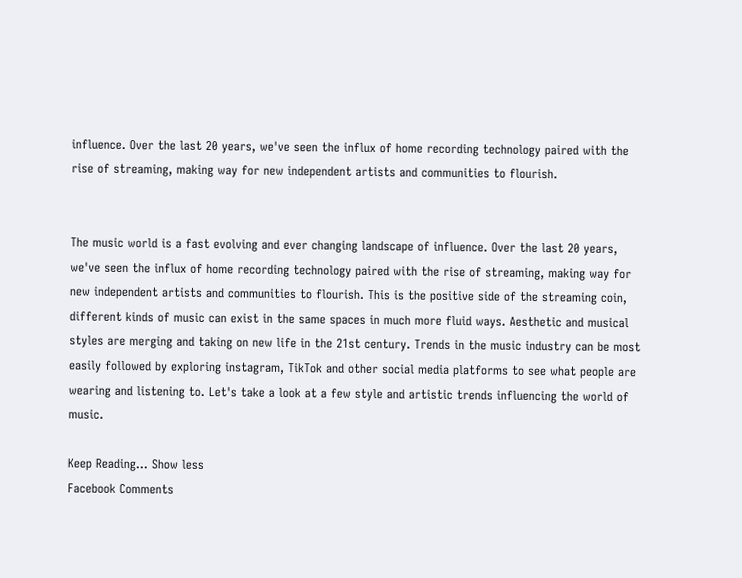influence. Over the last 20 years, we've seen the influx of home recording technology paired with the rise of streaming, making way for new independent artists and communities to flourish.


The music world is a fast evolving and ever changing landscape of influence. Over the last 20 years, we've seen the influx of home recording technology paired with the rise of streaming, making way for new independent artists and communities to flourish. This is the positive side of the streaming coin, different kinds of music can exist in the same spaces in much more fluid ways. Aesthetic and musical styles are merging and taking on new life in the 21st century. Trends in the music industry can be most easily followed by exploring instagram, TikTok and other social media platforms to see what people are wearing and listening to. Let's take a look at a few style and artistic trends influencing the world of music.

Keep Reading... Show less
Facebook Comments